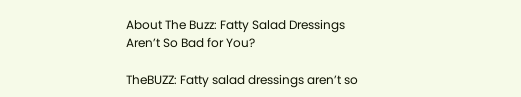About The Buzz: Fatty Salad Dressings Aren’t So Bad for You?

TheBUZZ: Fatty salad dressings aren’t so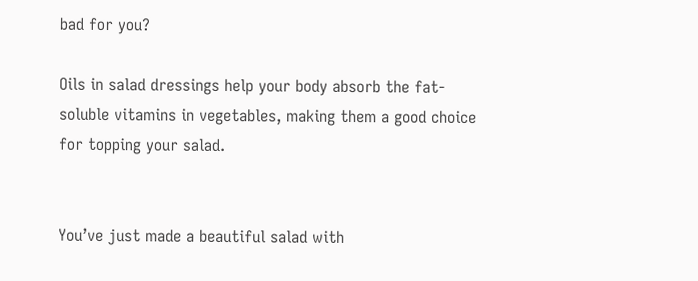bad for you?

Oils in salad dressings help your body absorb the fat-soluble vitamins in vegetables, making them a good choice for topping your salad.


You’ve just made a beautiful salad with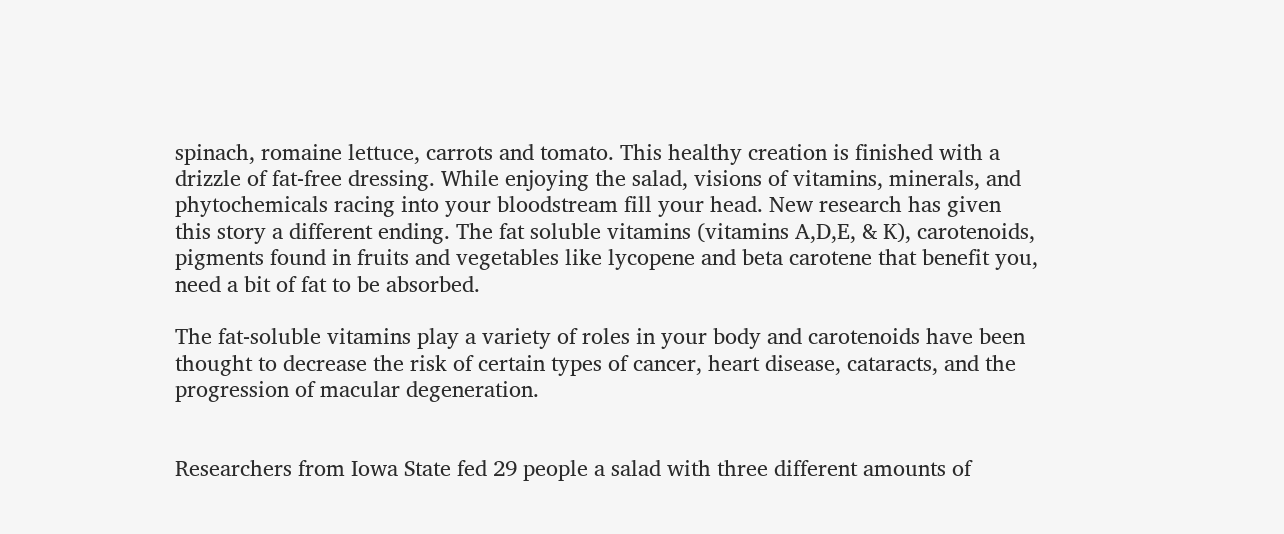spinach, romaine lettuce, carrots and tomato. This healthy creation is finished with a drizzle of fat-free dressing. While enjoying the salad, visions of vitamins, minerals, and phytochemicals racing into your bloodstream fill your head. New research has given this story a different ending. The fat soluble vitamins (vitamins A,D,E, & K), carotenoids, pigments found in fruits and vegetables like lycopene and beta carotene that benefit you, need a bit of fat to be absorbed.

The fat-soluble vitamins play a variety of roles in your body and carotenoids have been thought to decrease the risk of certain types of cancer, heart disease, cataracts, and the progression of macular degeneration.


Researchers from Iowa State fed 29 people a salad with three different amounts of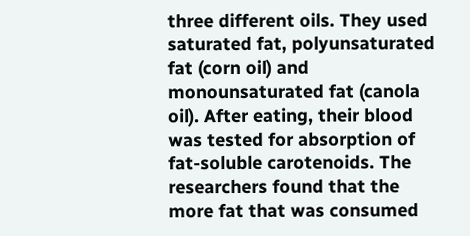three different oils. They used saturated fat, polyunsaturated fat (corn oil) and monounsaturated fat (canola oil). After eating, their blood was tested for absorption of fat-soluble carotenoids. The researchers found that the more fat that was consumed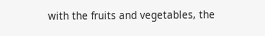with the fruits and vegetables, the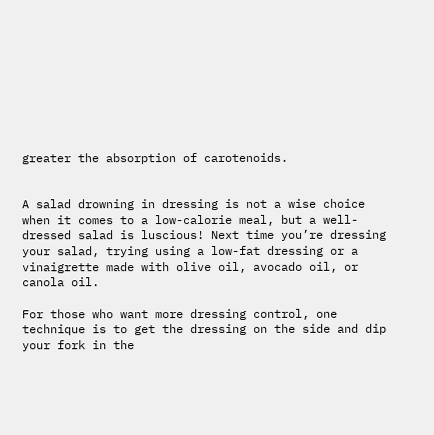greater the absorption of carotenoids.


A salad drowning in dressing is not a wise choice when it comes to a low-calorie meal, but a well-dressed salad is luscious! Next time you’re dressing your salad, trying using a low-fat dressing or a vinaigrette made with olive oil, avocado oil, or canola oil.

For those who want more dressing control, one technique is to get the dressing on the side and dip your fork in the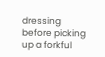dressing before picking up a forkful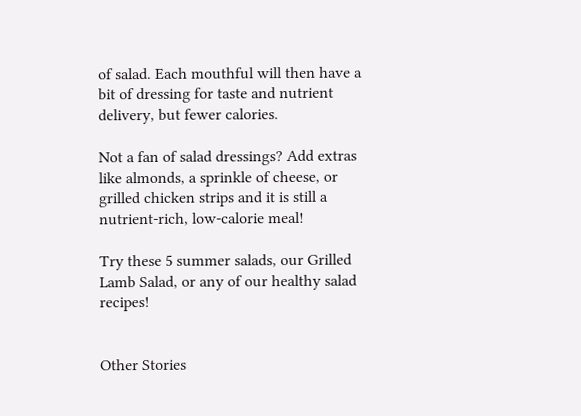of salad. Each mouthful will then have a bit of dressing for taste and nutrient delivery, but fewer calories.

Not a fan of salad dressings? Add extras like almonds, a sprinkle of cheese, or grilled chicken strips and it is still a nutrient-rich, low-calorie meal!

Try these 5 summer salads, our Grilled Lamb Salad, or any of our healthy salad recipes!


Other Stories